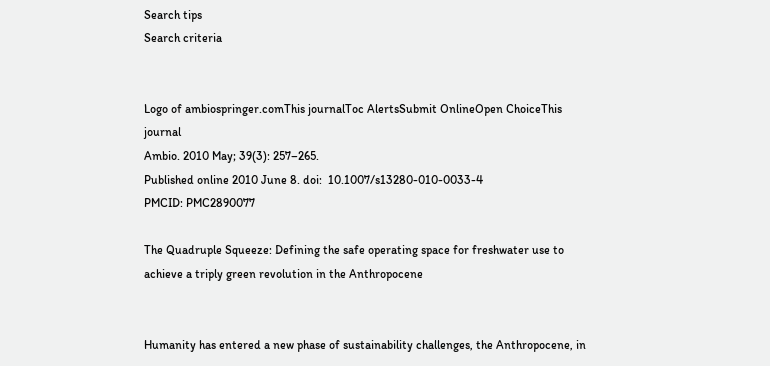Search tips
Search criteria


Logo of ambiospringer.comThis journalToc AlertsSubmit OnlineOpen ChoiceThis journal
Ambio. 2010 May; 39(3): 257–265.
Published online 2010 June 8. doi:  10.1007/s13280-010-0033-4
PMCID: PMC2890077

The Quadruple Squeeze: Defining the safe operating space for freshwater use to achieve a triply green revolution in the Anthropocene


Humanity has entered a new phase of sustainability challenges, the Anthropocene, in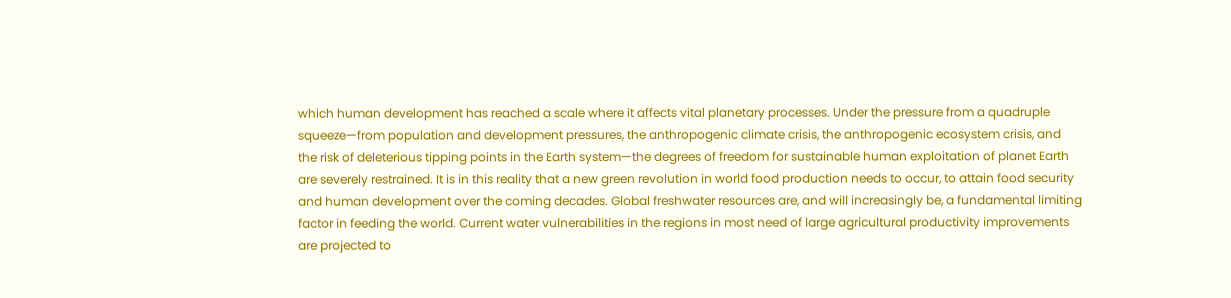which human development has reached a scale where it affects vital planetary processes. Under the pressure from a quadruple squeeze—from population and development pressures, the anthropogenic climate crisis, the anthropogenic ecosystem crisis, and the risk of deleterious tipping points in the Earth system—the degrees of freedom for sustainable human exploitation of planet Earth are severely restrained. It is in this reality that a new green revolution in world food production needs to occur, to attain food security and human development over the coming decades. Global freshwater resources are, and will increasingly be, a fundamental limiting factor in feeding the world. Current water vulnerabilities in the regions in most need of large agricultural productivity improvements are projected to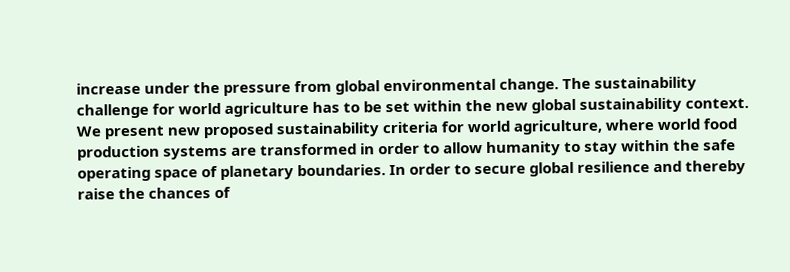increase under the pressure from global environmental change. The sustainability challenge for world agriculture has to be set within the new global sustainability context. We present new proposed sustainability criteria for world agriculture, where world food production systems are transformed in order to allow humanity to stay within the safe operating space of planetary boundaries. In order to secure global resilience and thereby raise the chances of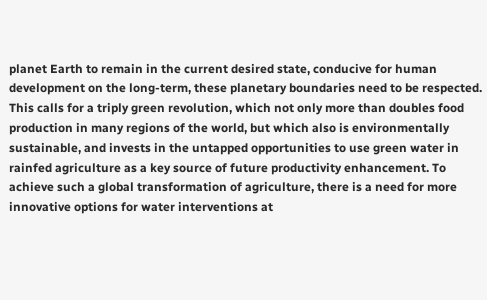planet Earth to remain in the current desired state, conducive for human development on the long-term, these planetary boundaries need to be respected. This calls for a triply green revolution, which not only more than doubles food production in many regions of the world, but which also is environmentally sustainable, and invests in the untapped opportunities to use green water in rainfed agriculture as a key source of future productivity enhancement. To achieve such a global transformation of agriculture, there is a need for more innovative options for water interventions at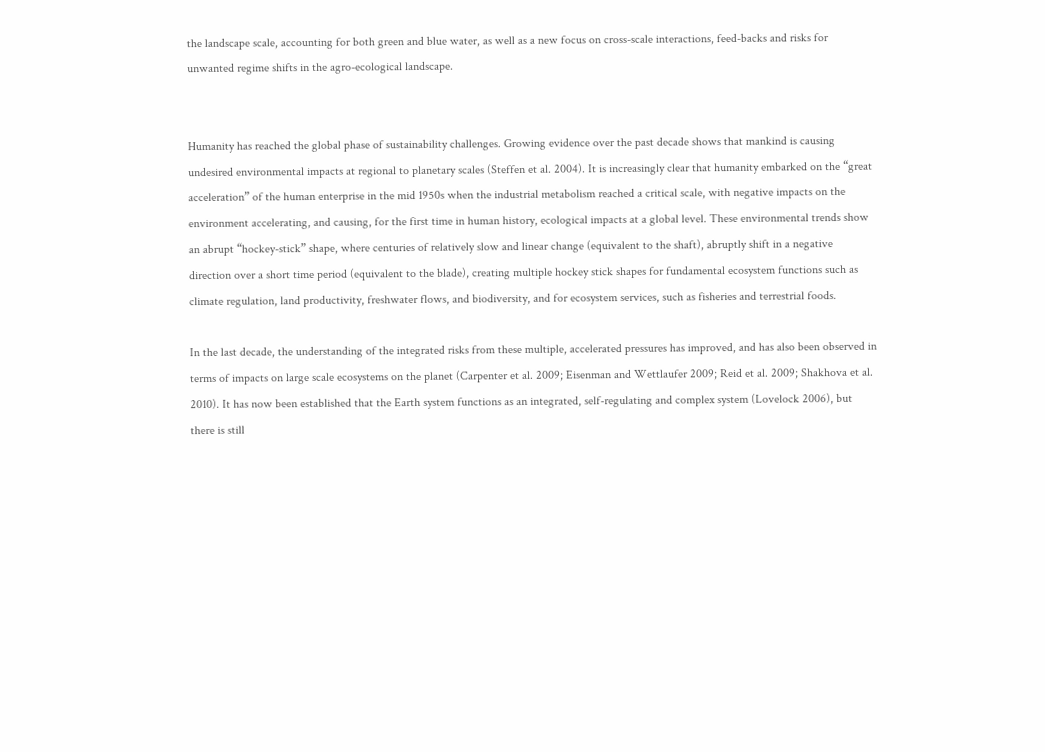the landscape scale, accounting for both green and blue water, as well as a new focus on cross-scale interactions, feed-backs and risks for unwanted regime shifts in the agro-ecological landscape.


Humanity has reached the global phase of sustainability challenges. Growing evidence over the past decade shows that mankind is causing undesired environmental impacts at regional to planetary scales (Steffen et al. 2004). It is increasingly clear that humanity embarked on the “great acceleration” of the human enterprise in the mid 1950s when the industrial metabolism reached a critical scale, with negative impacts on the environment accelerating, and causing, for the first time in human history, ecological impacts at a global level. These environmental trends show an abrupt “hockey-stick” shape, where centuries of relatively slow and linear change (equivalent to the shaft), abruptly shift in a negative direction over a short time period (equivalent to the blade), creating multiple hockey stick shapes for fundamental ecosystem functions such as climate regulation, land productivity, freshwater flows, and biodiversity, and for ecosystem services, such as fisheries and terrestrial foods.

In the last decade, the understanding of the integrated risks from these multiple, accelerated pressures has improved, and has also been observed in terms of impacts on large scale ecosystems on the planet (Carpenter et al. 2009; Eisenman and Wettlaufer 2009; Reid et al. 2009; Shakhova et al. 2010). It has now been established that the Earth system functions as an integrated, self-regulating and complex system (Lovelock 2006), but there is still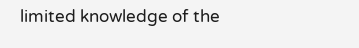limited knowledge of the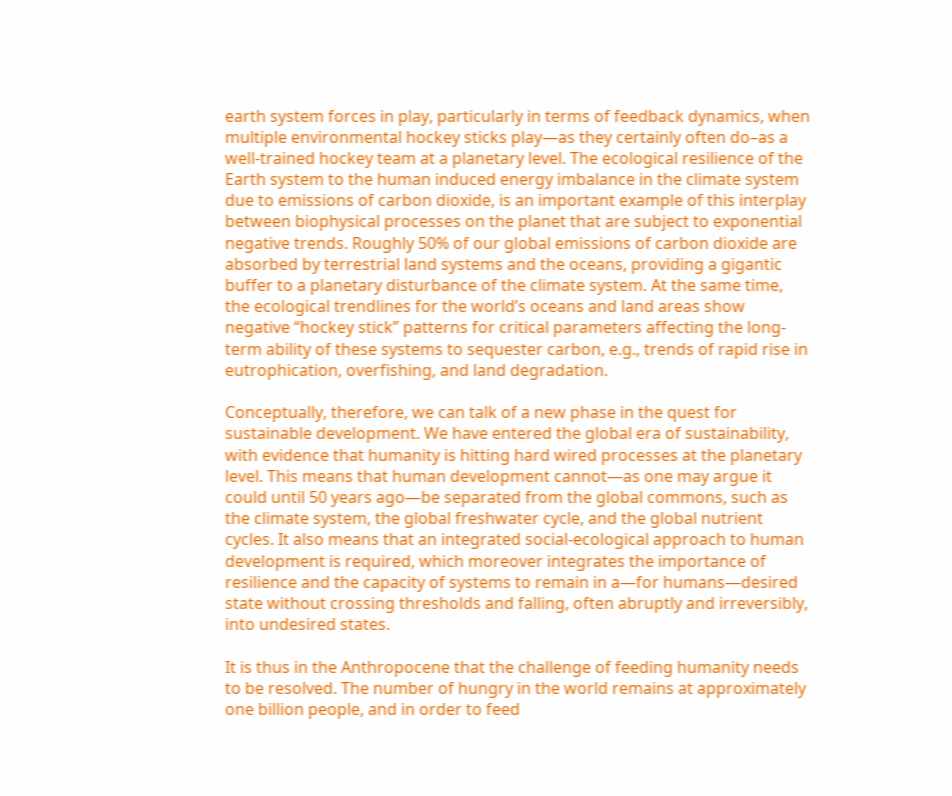earth system forces in play, particularly in terms of feedback dynamics, when multiple environmental hockey sticks play—as they certainly often do–as a well-trained hockey team at a planetary level. The ecological resilience of the Earth system to the human induced energy imbalance in the climate system due to emissions of carbon dioxide, is an important example of this interplay between biophysical processes on the planet that are subject to exponential negative trends. Roughly 50% of our global emissions of carbon dioxide are absorbed by terrestrial land systems and the oceans, providing a gigantic buffer to a planetary disturbance of the climate system. At the same time, the ecological trendlines for the world’s oceans and land areas show negative “hockey stick” patterns for critical parameters affecting the long-term ability of these systems to sequester carbon, e.g., trends of rapid rise in eutrophication, overfishing, and land degradation.

Conceptually, therefore, we can talk of a new phase in the quest for sustainable development. We have entered the global era of sustainability, with evidence that humanity is hitting hard wired processes at the planetary level. This means that human development cannot—as one may argue it could until 50 years ago—be separated from the global commons, such as the climate system, the global freshwater cycle, and the global nutrient cycles. It also means that an integrated social-ecological approach to human development is required, which moreover integrates the importance of resilience and the capacity of systems to remain in a—for humans—desired state without crossing thresholds and falling, often abruptly and irreversibly, into undesired states.

It is thus in the Anthropocene that the challenge of feeding humanity needs to be resolved. The number of hungry in the world remains at approximately one billion people, and in order to feed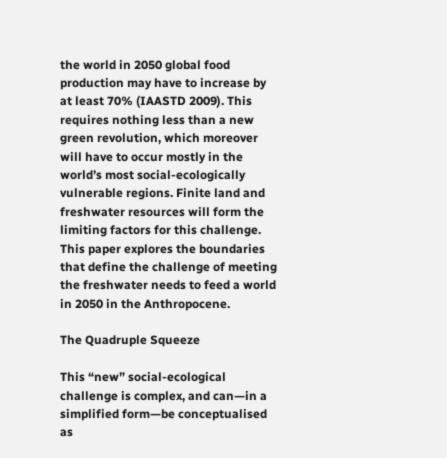the world in 2050 global food production may have to increase by at least 70% (IAASTD 2009). This requires nothing less than a new green revolution, which moreover will have to occur mostly in the world’s most social-ecologically vulnerable regions. Finite land and freshwater resources will form the limiting factors for this challenge. This paper explores the boundaries that define the challenge of meeting the freshwater needs to feed a world in 2050 in the Anthropocene.

The Quadruple Squeeze

This “new” social-ecological challenge is complex, and can—in a simplified form—be conceptualised as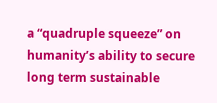a “quadruple squeeze” on humanity’s ability to secure long term sustainable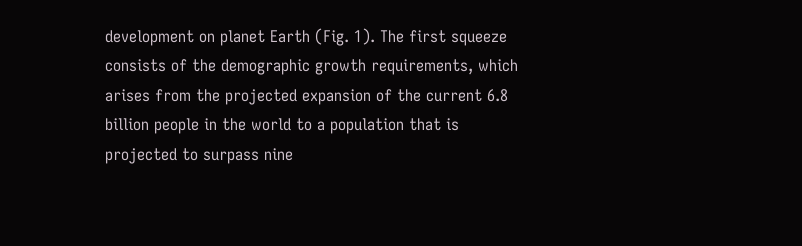development on planet Earth (Fig. 1). The first squeeze consists of the demographic growth requirements, which arises from the projected expansion of the current 6.8 billion people in the world to a population that is projected to surpass nine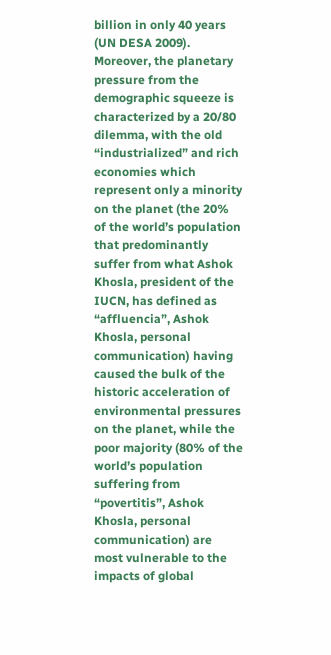billion in only 40 years (UN DESA 2009). Moreover, the planetary pressure from the demographic squeeze is characterized by a 20/80 dilemma, with the old “industrialized” and rich economies which represent only a minority on the planet (the 20% of the world’s population that predominantly suffer from what Ashok Khosla, president of the IUCN, has defined as “affluencia”, Ashok Khosla, personal communication) having caused the bulk of the historic acceleration of environmental pressures on the planet, while the poor majority (80% of the world’s population suffering from “povertitis”, Ashok Khosla, personal communication) are most vulnerable to the impacts of global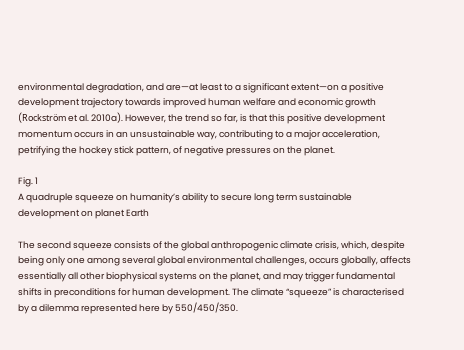environmental degradation, and are—at least to a significant extent—on a positive development trajectory towards improved human welfare and economic growth (Rockström et al. 2010a). However, the trend so far, is that this positive development momentum occurs in an unsustainable way, contributing to a major acceleration, petrifying the hockey stick pattern, of negative pressures on the planet.

Fig. 1
A quadruple squeeze on humanity’s ability to secure long term sustainable development on planet Earth

The second squeeze consists of the global anthropogenic climate crisis, which, despite being only one among several global environmental challenges, occurs globally, affects essentially all other biophysical systems on the planet, and may trigger fundamental shifts in preconditions for human development. The climate “squeeze” is characterised by a dilemma represented here by 550/450/350.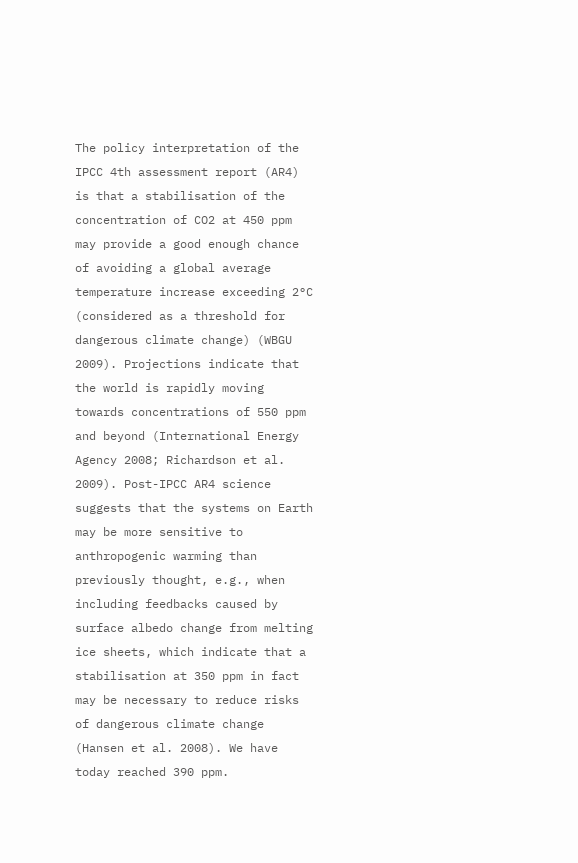The policy interpretation of the IPCC 4th assessment report (AR4) is that a stabilisation of the concentration of CO2 at 450 ppm may provide a good enough chance of avoiding a global average temperature increase exceeding 2°C (considered as a threshold for dangerous climate change) (WBGU 2009). Projections indicate that the world is rapidly moving towards concentrations of 550 ppm and beyond (International Energy Agency 2008; Richardson et al. 2009). Post-IPCC AR4 science suggests that the systems on Earth may be more sensitive to anthropogenic warming than previously thought, e.g., when including feedbacks caused by surface albedo change from melting ice sheets, which indicate that a stabilisation at 350 ppm in fact may be necessary to reduce risks of dangerous climate change (Hansen et al. 2008). We have today reached 390 ppm.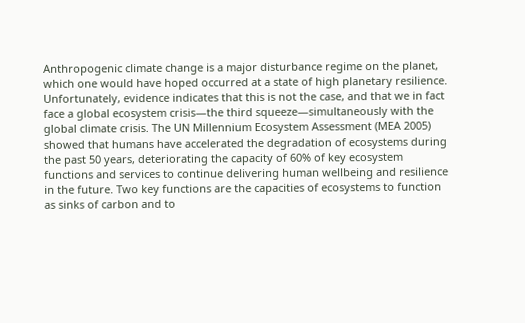Anthropogenic climate change is a major disturbance regime on the planet, which one would have hoped occurred at a state of high planetary resilience. Unfortunately, evidence indicates that this is not the case, and that we in fact face a global ecosystem crisis—the third squeeze—simultaneously with the global climate crisis. The UN Millennium Ecosystem Assessment (MEA 2005) showed that humans have accelerated the degradation of ecosystems during the past 50 years, deteriorating the capacity of 60% of key ecosystem functions and services to continue delivering human wellbeing and resilience in the future. Two key functions are the capacities of ecosystems to function as sinks of carbon and to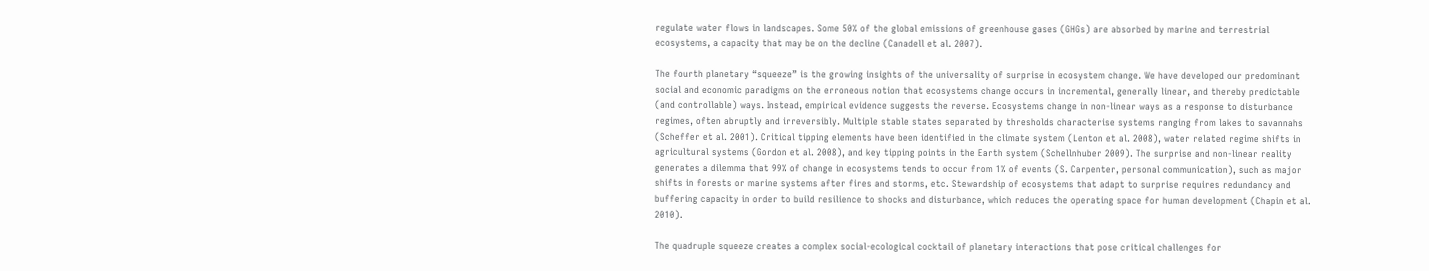regulate water flows in landscapes. Some 50% of the global emissions of greenhouse gases (GHGs) are absorbed by marine and terrestrial ecosystems, a capacity that may be on the decline (Canadell et al. 2007).

The fourth planetary “squeeze” is the growing insights of the universality of surprise in ecosystem change. We have developed our predominant social and economic paradigms on the erroneous notion that ecosystems change occurs in incremental, generally linear, and thereby predictable (and controllable) ways. Instead, empirical evidence suggests the reverse. Ecosystems change in non-linear ways as a response to disturbance regimes, often abruptly and irreversibly. Multiple stable states separated by thresholds characterise systems ranging from lakes to savannahs (Scheffer et al. 2001). Critical tipping elements have been identified in the climate system (Lenton et al. 2008), water related regime shifts in agricultural systems (Gordon et al. 2008), and key tipping points in the Earth system (Schellnhuber 2009). The surprise and non-linear reality generates a dilemma that 99% of change in ecosystems tends to occur from 1% of events (S. Carpenter, personal communication), such as major shifts in forests or marine systems after fires and storms, etc. Stewardship of ecosystems that adapt to surprise requires redundancy and buffering capacity in order to build resilience to shocks and disturbance, which reduces the operating space for human development (Chapin et al. 2010).

The quadruple squeeze creates a complex social-ecological cocktail of planetary interactions that pose critical challenges for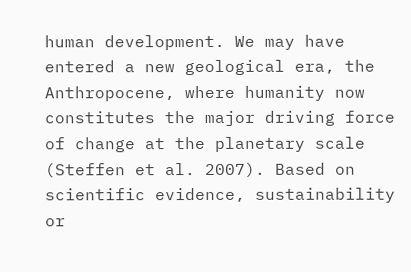human development. We may have entered a new geological era, the Anthropocene, where humanity now constitutes the major driving force of change at the planetary scale (Steffen et al. 2007). Based on scientific evidence, sustainability or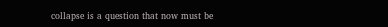collapse is a question that now must be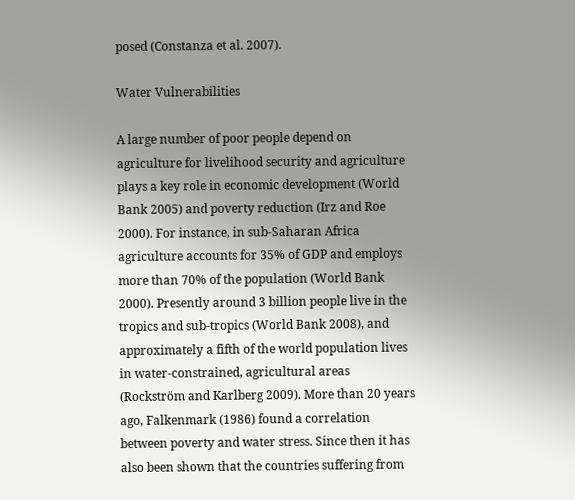posed (Constanza et al. 2007).

Water Vulnerabilities

A large number of poor people depend on agriculture for livelihood security and agriculture plays a key role in economic development (World Bank 2005) and poverty reduction (Irz and Roe 2000). For instance, in sub-Saharan Africa agriculture accounts for 35% of GDP and employs more than 70% of the population (World Bank 2000). Presently around 3 billion people live in the tropics and sub-tropics (World Bank 2008), and approximately a fifth of the world population lives in water-constrained, agricultural areas (Rockström and Karlberg 2009). More than 20 years ago, Falkenmark (1986) found a correlation between poverty and water stress. Since then it has also been shown that the countries suffering from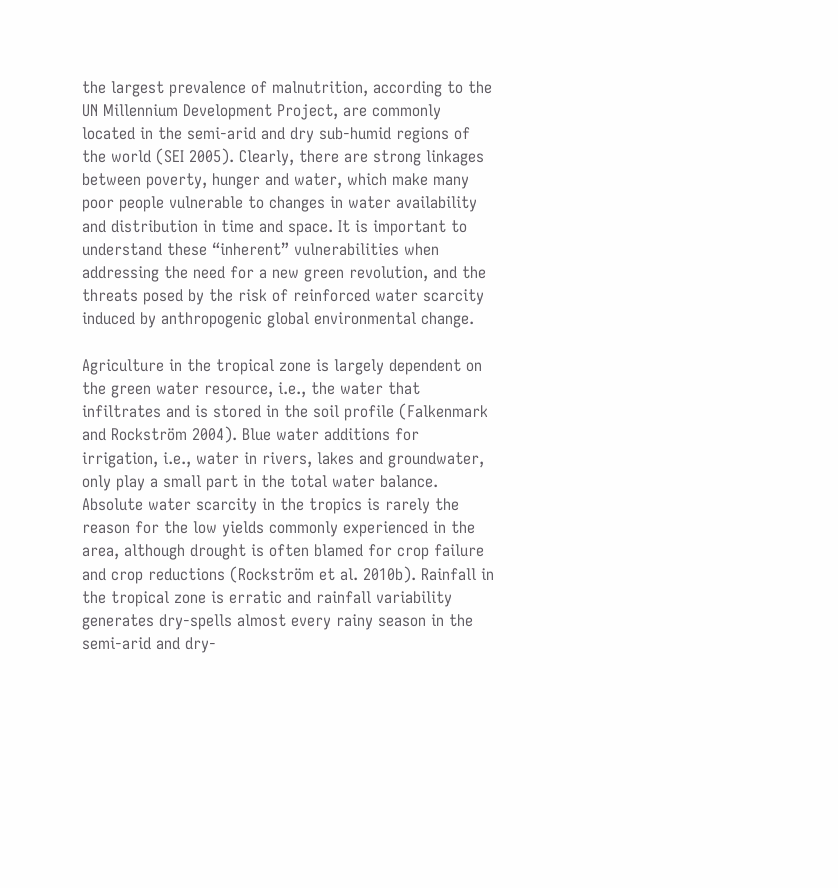the largest prevalence of malnutrition, according to the UN Millennium Development Project, are commonly located in the semi-arid and dry sub-humid regions of the world (SEI 2005). Clearly, there are strong linkages between poverty, hunger and water, which make many poor people vulnerable to changes in water availability and distribution in time and space. It is important to understand these “inherent” vulnerabilities when addressing the need for a new green revolution, and the threats posed by the risk of reinforced water scarcity induced by anthropogenic global environmental change.

Agriculture in the tropical zone is largely dependent on the green water resource, i.e., the water that infiltrates and is stored in the soil profile (Falkenmark and Rockström 2004). Blue water additions for irrigation, i.e., water in rivers, lakes and groundwater, only play a small part in the total water balance. Absolute water scarcity in the tropics is rarely the reason for the low yields commonly experienced in the area, although drought is often blamed for crop failure and crop reductions (Rockström et al. 2010b). Rainfall in the tropical zone is erratic and rainfall variability generates dry-spells almost every rainy season in the semi-arid and dry-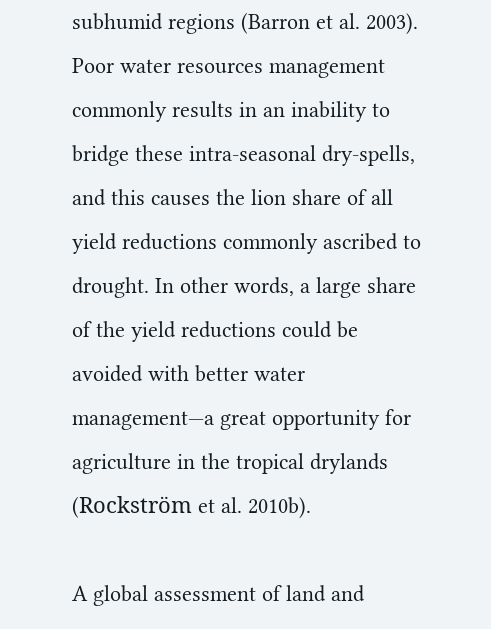subhumid regions (Barron et al. 2003). Poor water resources management commonly results in an inability to bridge these intra-seasonal dry-spells, and this causes the lion share of all yield reductions commonly ascribed to drought. In other words, a large share of the yield reductions could be avoided with better water management—a great opportunity for agriculture in the tropical drylands (Rockström et al. 2010b).

A global assessment of land and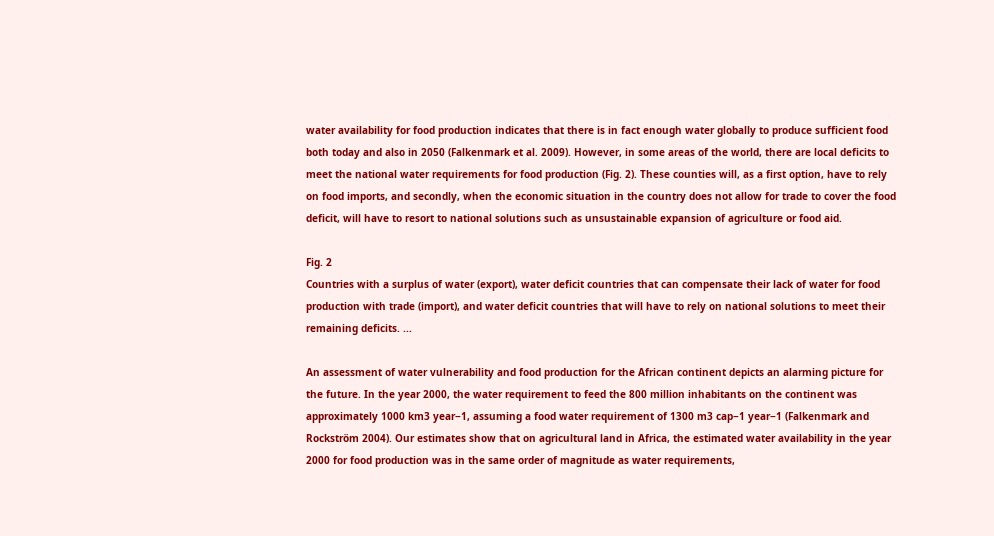water availability for food production indicates that there is in fact enough water globally to produce sufficient food both today and also in 2050 (Falkenmark et al. 2009). However, in some areas of the world, there are local deficits to meet the national water requirements for food production (Fig. 2). These counties will, as a first option, have to rely on food imports, and secondly, when the economic situation in the country does not allow for trade to cover the food deficit, will have to resort to national solutions such as unsustainable expansion of agriculture or food aid.

Fig. 2
Countries with a surplus of water (export), water deficit countries that can compensate their lack of water for food production with trade (import), and water deficit countries that will have to rely on national solutions to meet their remaining deficits. ...

An assessment of water vulnerability and food production for the African continent depicts an alarming picture for the future. In the year 2000, the water requirement to feed the 800 million inhabitants on the continent was approximately 1000 km3 year−1, assuming a food water requirement of 1300 m3 cap−1 year−1 (Falkenmark and Rockström 2004). Our estimates show that on agricultural land in Africa, the estimated water availability in the year 2000 for food production was in the same order of magnitude as water requirements,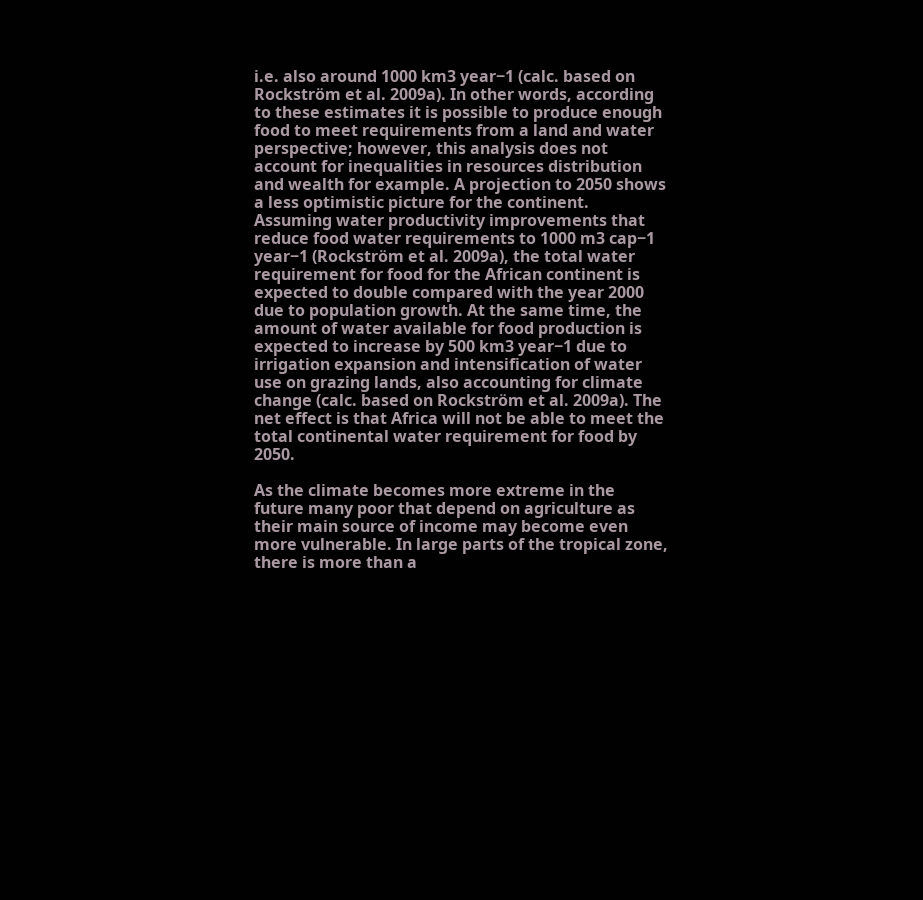i.e. also around 1000 km3 year−1 (calc. based on Rockström et al. 2009a). In other words, according to these estimates it is possible to produce enough food to meet requirements from a land and water perspective; however, this analysis does not account for inequalities in resources distribution and wealth for example. A projection to 2050 shows a less optimistic picture for the continent. Assuming water productivity improvements that reduce food water requirements to 1000 m3 cap−1 year−1 (Rockström et al. 2009a), the total water requirement for food for the African continent is expected to double compared with the year 2000 due to population growth. At the same time, the amount of water available for food production is expected to increase by 500 km3 year−1 due to irrigation expansion and intensification of water use on grazing lands, also accounting for climate change (calc. based on Rockström et al. 2009a). The net effect is that Africa will not be able to meet the total continental water requirement for food by 2050.

As the climate becomes more extreme in the future many poor that depend on agriculture as their main source of income may become even more vulnerable. In large parts of the tropical zone, there is more than a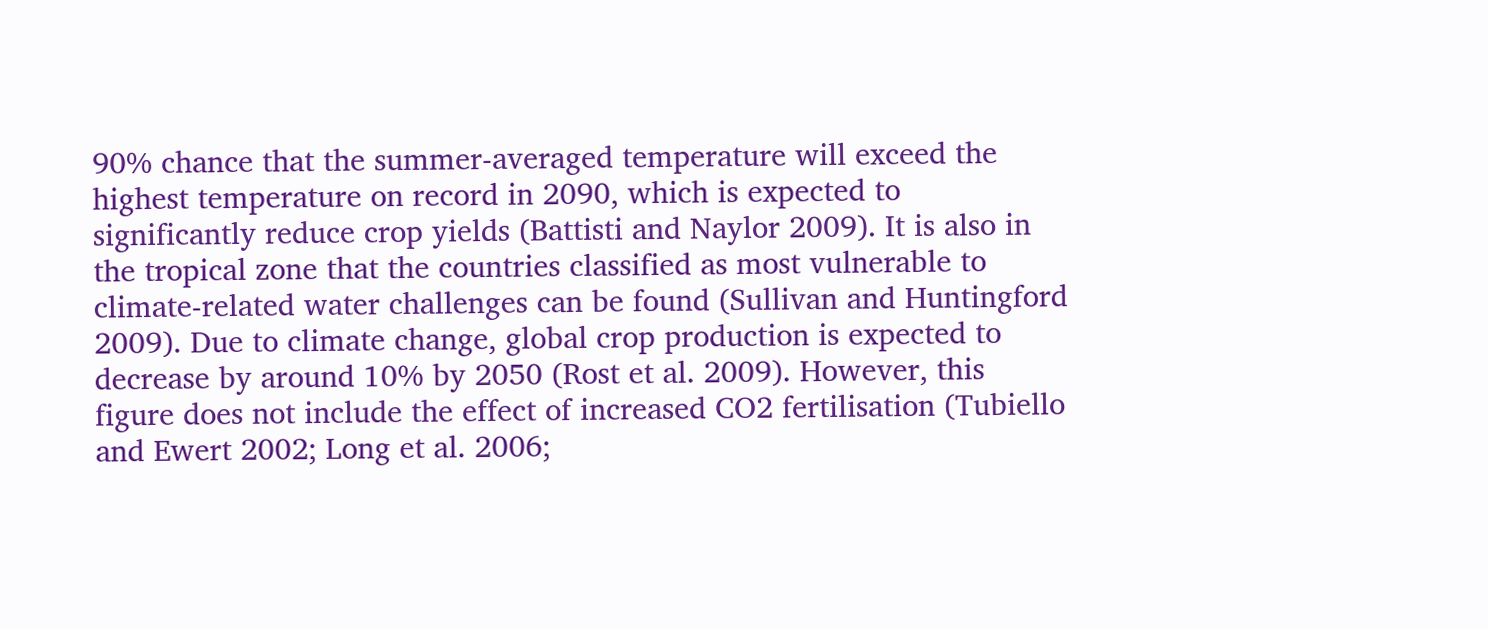90% chance that the summer-averaged temperature will exceed the highest temperature on record in 2090, which is expected to significantly reduce crop yields (Battisti and Naylor 2009). It is also in the tropical zone that the countries classified as most vulnerable to climate-related water challenges can be found (Sullivan and Huntingford 2009). Due to climate change, global crop production is expected to decrease by around 10% by 2050 (Rost et al. 2009). However, this figure does not include the effect of increased CO2 fertilisation (Tubiello and Ewert 2002; Long et al. 2006;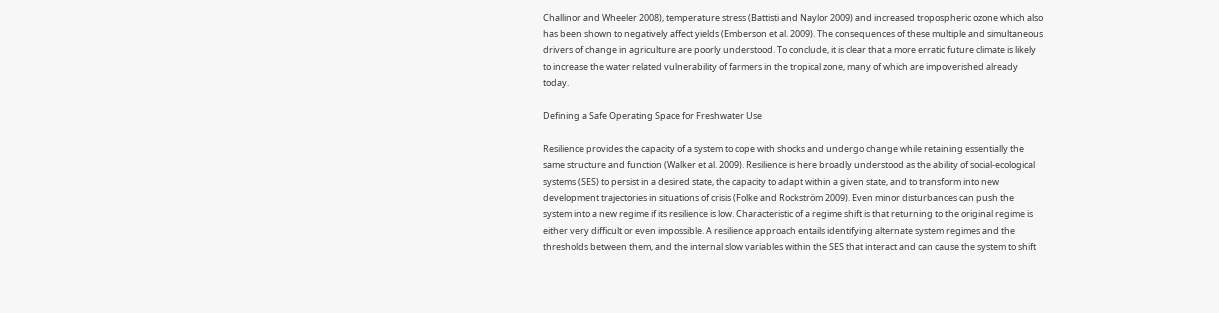Challinor and Wheeler 2008), temperature stress (Battisti and Naylor 2009) and increased tropospheric ozone which also has been shown to negatively affect yields (Emberson et al. 2009). The consequences of these multiple and simultaneous drivers of change in agriculture are poorly understood. To conclude, it is clear that a more erratic future climate is likely to increase the water related vulnerability of farmers in the tropical zone, many of which are impoverished already today.

Defining a Safe Operating Space for Freshwater Use

Resilience provides the capacity of a system to cope with shocks and undergo change while retaining essentially the same structure and function (Walker et al. 2009). Resilience is here broadly understood as the ability of social-ecological systems (SES) to persist in a desired state, the capacity to adapt within a given state, and to transform into new development trajectories in situations of crisis (Folke and Rockström 2009). Even minor disturbances can push the system into a new regime if its resilience is low. Characteristic of a regime shift is that returning to the original regime is either very difficult or even impossible. A resilience approach entails identifying alternate system regimes and the thresholds between them, and the internal slow variables within the SES that interact and can cause the system to shift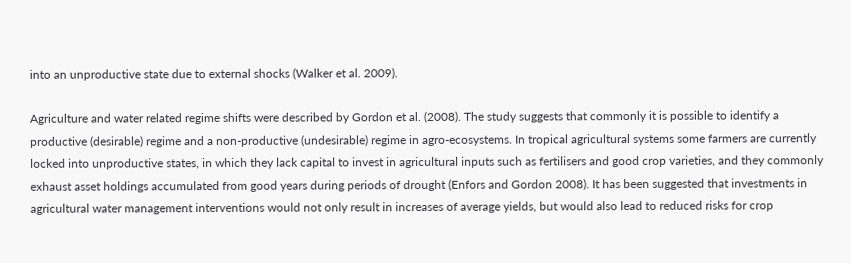into an unproductive state due to external shocks (Walker et al. 2009).

Agriculture and water related regime shifts were described by Gordon et al. (2008). The study suggests that commonly it is possible to identify a productive (desirable) regime and a non-productive (undesirable) regime in agro-ecosystems. In tropical agricultural systems some farmers are currently locked into unproductive states, in which they lack capital to invest in agricultural inputs such as fertilisers and good crop varieties, and they commonly exhaust asset holdings accumulated from good years during periods of drought (Enfors and Gordon 2008). It has been suggested that investments in agricultural water management interventions would not only result in increases of average yields, but would also lead to reduced risks for crop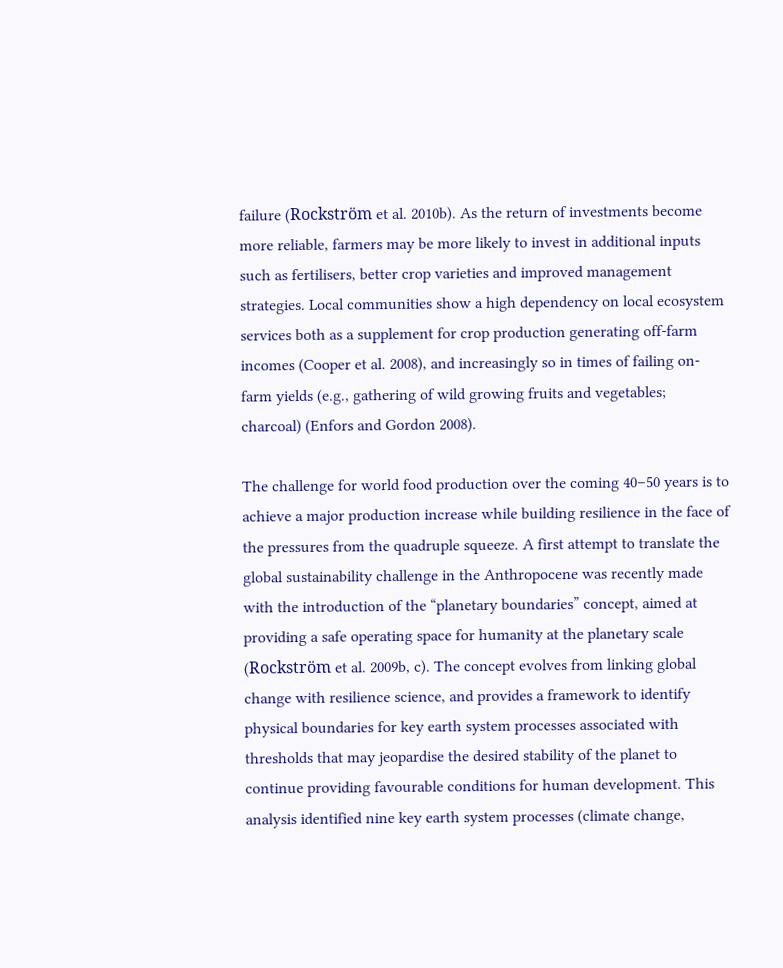failure (Rockström et al. 2010b). As the return of investments become more reliable, farmers may be more likely to invest in additional inputs such as fertilisers, better crop varieties and improved management strategies. Local communities show a high dependency on local ecosystem services both as a supplement for crop production generating off-farm incomes (Cooper et al. 2008), and increasingly so in times of failing on-farm yields (e.g., gathering of wild growing fruits and vegetables; charcoal) (Enfors and Gordon 2008).

The challenge for world food production over the coming 40–50 years is to achieve a major production increase while building resilience in the face of the pressures from the quadruple squeeze. A first attempt to translate the global sustainability challenge in the Anthropocene was recently made with the introduction of the “planetary boundaries” concept, aimed at providing a safe operating space for humanity at the planetary scale (Rockström et al. 2009b, c). The concept evolves from linking global change with resilience science, and provides a framework to identify physical boundaries for key earth system processes associated with thresholds that may jeopardise the desired stability of the planet to continue providing favourable conditions for human development. This analysis identified nine key earth system processes (climate change,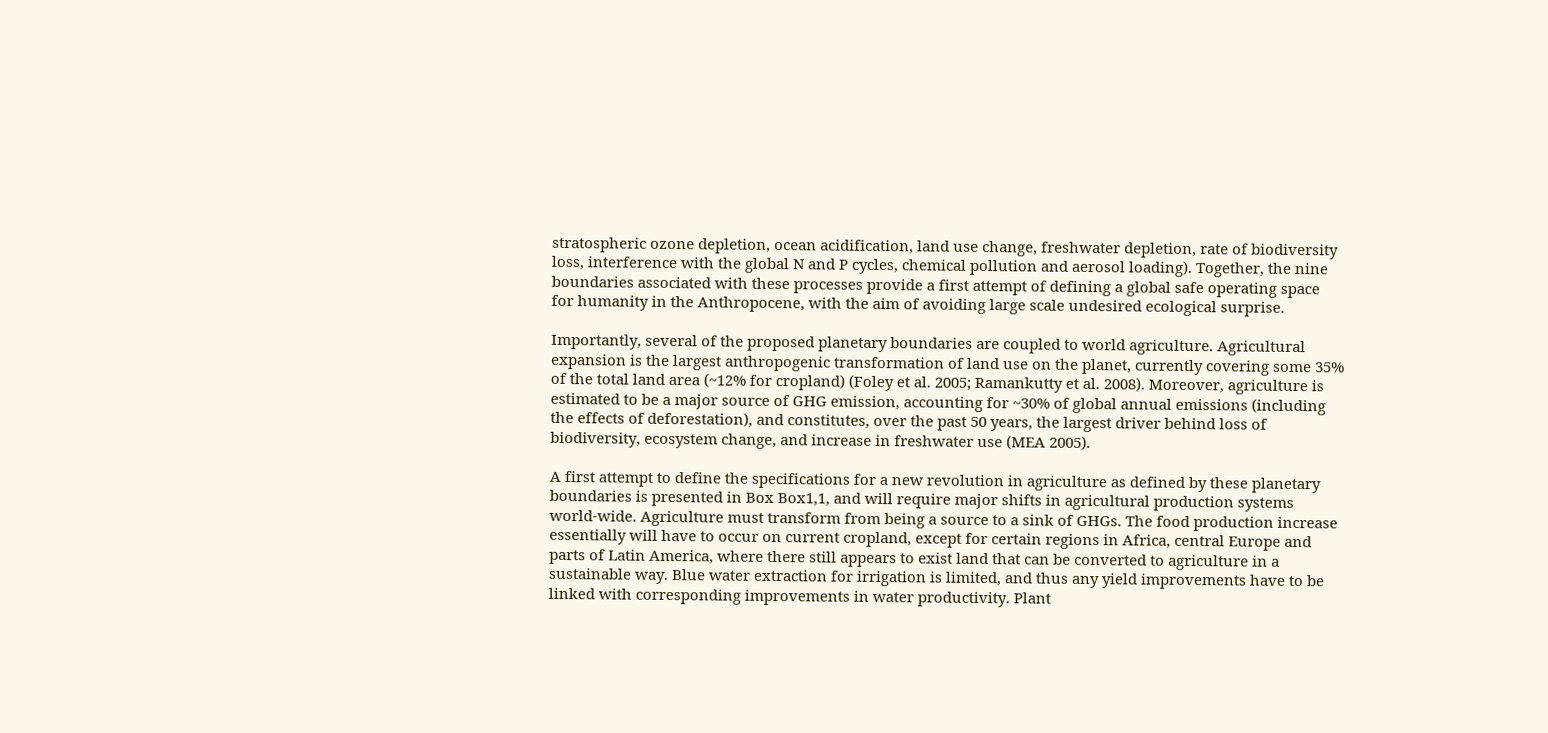stratospheric ozone depletion, ocean acidification, land use change, freshwater depletion, rate of biodiversity loss, interference with the global N and P cycles, chemical pollution and aerosol loading). Together, the nine boundaries associated with these processes provide a first attempt of defining a global safe operating space for humanity in the Anthropocene, with the aim of avoiding large scale undesired ecological surprise.

Importantly, several of the proposed planetary boundaries are coupled to world agriculture. Agricultural expansion is the largest anthropogenic transformation of land use on the planet, currently covering some 35% of the total land area (~12% for cropland) (Foley et al. 2005; Ramankutty et al. 2008). Moreover, agriculture is estimated to be a major source of GHG emission, accounting for ~30% of global annual emissions (including the effects of deforestation), and constitutes, over the past 50 years, the largest driver behind loss of biodiversity, ecosystem change, and increase in freshwater use (MEA 2005).

A first attempt to define the specifications for a new revolution in agriculture as defined by these planetary boundaries is presented in Box Box1,1, and will require major shifts in agricultural production systems world-wide. Agriculture must transform from being a source to a sink of GHGs. The food production increase essentially will have to occur on current cropland, except for certain regions in Africa, central Europe and parts of Latin America, where there still appears to exist land that can be converted to agriculture in a sustainable way. Blue water extraction for irrigation is limited, and thus any yield improvements have to be linked with corresponding improvements in water productivity. Plant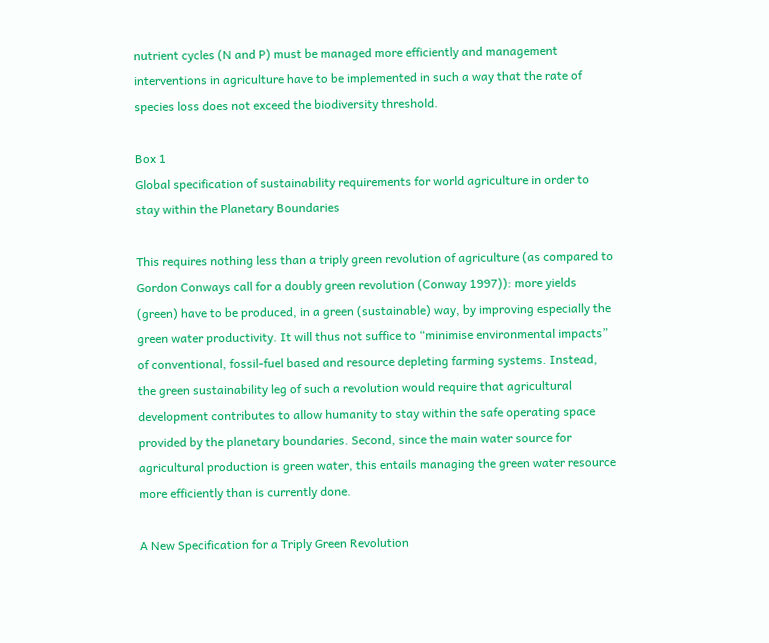nutrient cycles (N and P) must be managed more efficiently and management interventions in agriculture have to be implemented in such a way that the rate of species loss does not exceed the biodiversity threshold.

Box 1
Global specification of sustainability requirements for world agriculture in order to stay within the Planetary Boundaries

This requires nothing less than a triply green revolution of agriculture (as compared to Gordon Conways call for a doubly green revolution (Conway 1997)): more yields (green) have to be produced, in a green (sustainable) way, by improving especially the green water productivity. It will thus not suffice to “minimise environmental impacts” of conventional, fossil-fuel based and resource depleting farming systems. Instead, the green sustainability leg of such a revolution would require that agricultural development contributes to allow humanity to stay within the safe operating space provided by the planetary boundaries. Second, since the main water source for agricultural production is green water, this entails managing the green water resource more efficiently than is currently done.

A New Specification for a Triply Green Revolution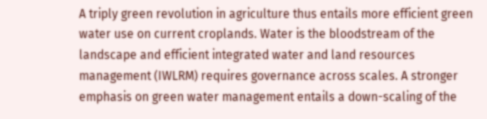A triply green revolution in agriculture thus entails more efficient green water use on current croplands. Water is the bloodstream of the landscape and efficient integrated water and land resources management (IWLRM) requires governance across scales. A stronger emphasis on green water management entails a down-scaling of the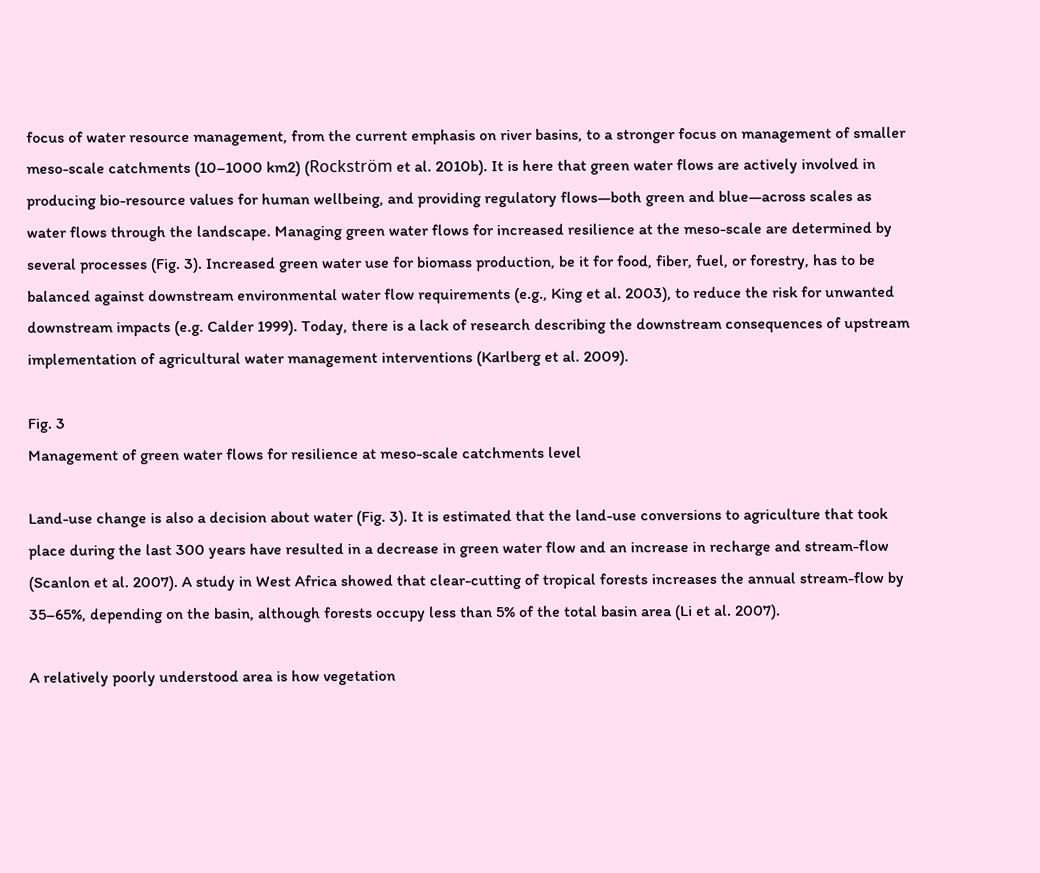focus of water resource management, from the current emphasis on river basins, to a stronger focus on management of smaller meso-scale catchments (10–1000 km2) (Rockström et al. 2010b). It is here that green water flows are actively involved in producing bio-resource values for human wellbeing, and providing regulatory flows—both green and blue—across scales as water flows through the landscape. Managing green water flows for increased resilience at the meso-scale are determined by several processes (Fig. 3). Increased green water use for biomass production, be it for food, fiber, fuel, or forestry, has to be balanced against downstream environmental water flow requirements (e.g., King et al. 2003), to reduce the risk for unwanted downstream impacts (e.g. Calder 1999). Today, there is a lack of research describing the downstream consequences of upstream implementation of agricultural water management interventions (Karlberg et al. 2009).

Fig. 3
Management of green water flows for resilience at meso-scale catchments level

Land-use change is also a decision about water (Fig. 3). It is estimated that the land-use conversions to agriculture that took place during the last 300 years have resulted in a decrease in green water flow and an increase in recharge and stream-flow (Scanlon et al. 2007). A study in West Africa showed that clear-cutting of tropical forests increases the annual stream-flow by 35–65%, depending on the basin, although forests occupy less than 5% of the total basin area (Li et al. 2007).

A relatively poorly understood area is how vegetation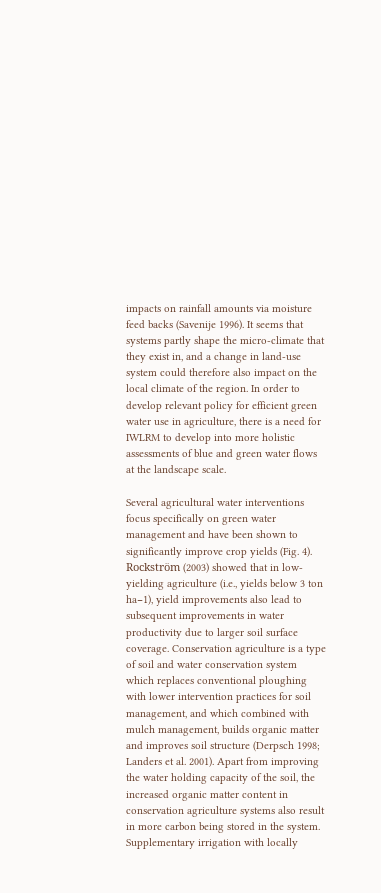impacts on rainfall amounts via moisture feed backs (Savenije 1996). It seems that systems partly shape the micro-climate that they exist in, and a change in land-use system could therefore also impact on the local climate of the region. In order to develop relevant policy for efficient green water use in agriculture, there is a need for IWLRM to develop into more holistic assessments of blue and green water flows at the landscape scale.

Several agricultural water interventions focus specifically on green water management and have been shown to significantly improve crop yields (Fig. 4). Rockström (2003) showed that in low-yielding agriculture (i.e., yields below 3 ton ha−1), yield improvements also lead to subsequent improvements in water productivity due to larger soil surface coverage. Conservation agriculture is a type of soil and water conservation system which replaces conventional ploughing with lower intervention practices for soil management, and which combined with mulch management, builds organic matter and improves soil structure (Derpsch 1998; Landers et al. 2001). Apart from improving the water holding capacity of the soil, the increased organic matter content in conservation agriculture systems also result in more carbon being stored in the system. Supplementary irrigation with locally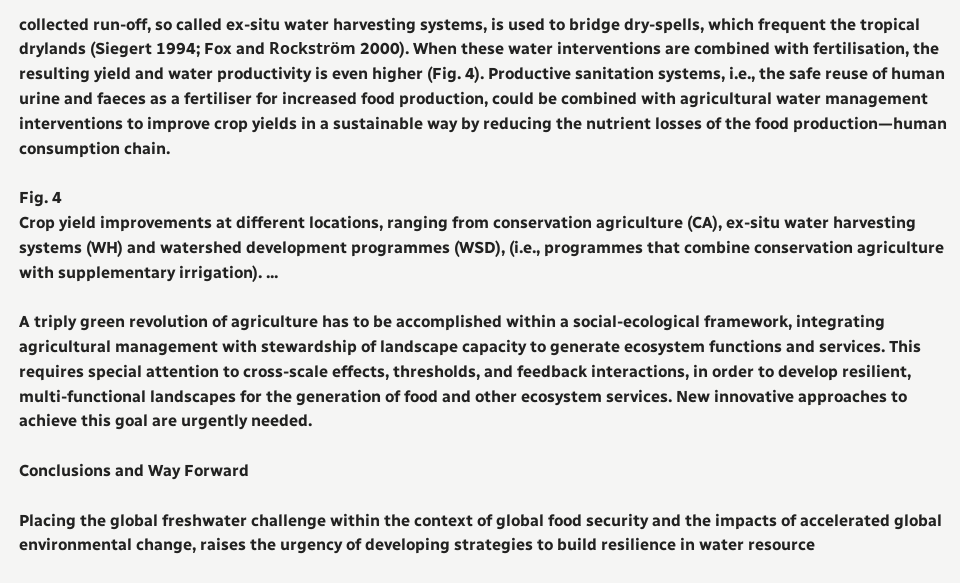collected run-off, so called ex-situ water harvesting systems, is used to bridge dry-spells, which frequent the tropical drylands (Siegert 1994; Fox and Rockström 2000). When these water interventions are combined with fertilisation, the resulting yield and water productivity is even higher (Fig. 4). Productive sanitation systems, i.e., the safe reuse of human urine and faeces as a fertiliser for increased food production, could be combined with agricultural water management interventions to improve crop yields in a sustainable way by reducing the nutrient losses of the food production—human consumption chain.

Fig. 4
Crop yield improvements at different locations, ranging from conservation agriculture (CA), ex-situ water harvesting systems (WH) and watershed development programmes (WSD), (i.e., programmes that combine conservation agriculture with supplementary irrigation). ...

A triply green revolution of agriculture has to be accomplished within a social-ecological framework, integrating agricultural management with stewardship of landscape capacity to generate ecosystem functions and services. This requires special attention to cross-scale effects, thresholds, and feedback interactions, in order to develop resilient, multi-functional landscapes for the generation of food and other ecosystem services. New innovative approaches to achieve this goal are urgently needed.

Conclusions and Way Forward

Placing the global freshwater challenge within the context of global food security and the impacts of accelerated global environmental change, raises the urgency of developing strategies to build resilience in water resource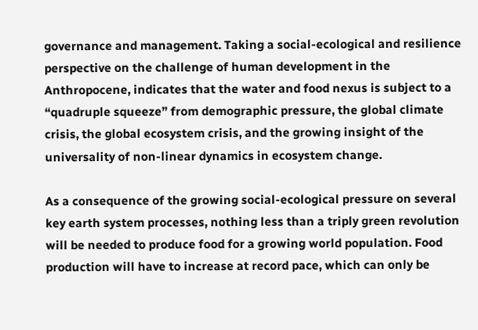governance and management. Taking a social-ecological and resilience perspective on the challenge of human development in the Anthropocene, indicates that the water and food nexus is subject to a “quadruple squeeze” from demographic pressure, the global climate crisis, the global ecosystem crisis, and the growing insight of the universality of non-linear dynamics in ecosystem change.

As a consequence of the growing social-ecological pressure on several key earth system processes, nothing less than a triply green revolution will be needed to produce food for a growing world population. Food production will have to increase at record pace, which can only be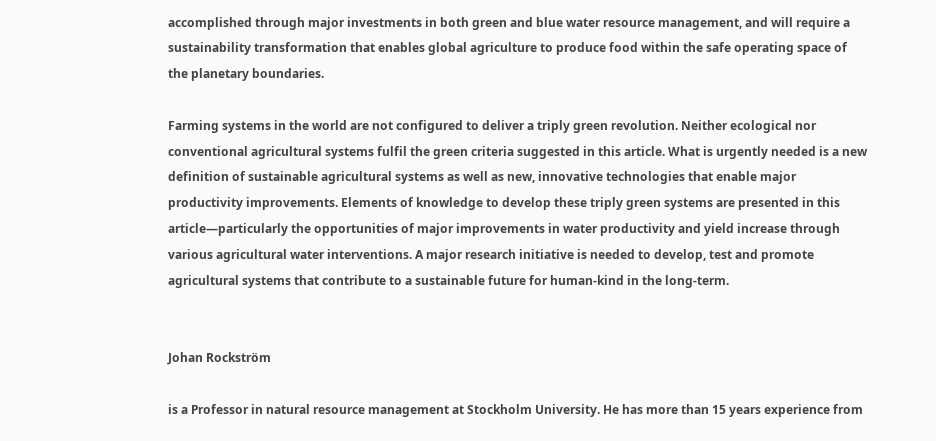accomplished through major investments in both green and blue water resource management, and will require a sustainability transformation that enables global agriculture to produce food within the safe operating space of the planetary boundaries.

Farming systems in the world are not configured to deliver a triply green revolution. Neither ecological nor conventional agricultural systems fulfil the green criteria suggested in this article. What is urgently needed is a new definition of sustainable agricultural systems as well as new, innovative technologies that enable major productivity improvements. Elements of knowledge to develop these triply green systems are presented in this article—particularly the opportunities of major improvements in water productivity and yield increase through various agricultural water interventions. A major research initiative is needed to develop, test and promote agricultural systems that contribute to a sustainable future for human-kind in the long-term.


Johan Rockström

is a Professor in natural resource management at Stockholm University. He has more than 15 years experience from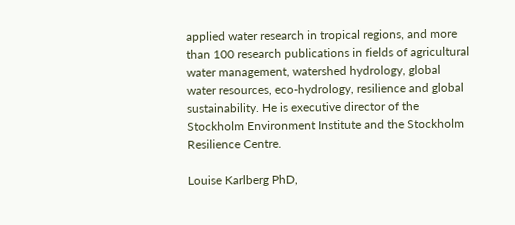applied water research in tropical regions, and more than 100 research publications in fields of agricultural water management, watershed hydrology, global water resources, eco-hydrology, resilience and global sustainability. He is executive director of the Stockholm Environment Institute and the Stockholm Resilience Centre.

Louise Karlberg PhD,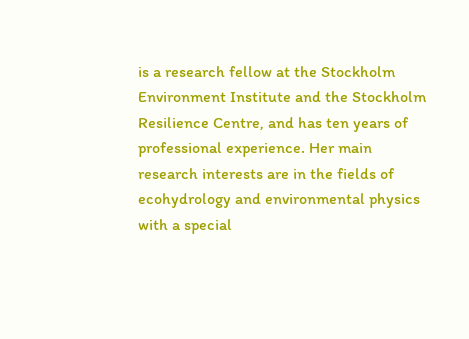is a research fellow at the Stockholm Environment Institute and the Stockholm Resilience Centre, and has ten years of professional experience. Her main research interests are in the fields of ecohydrology and environmental physics with a special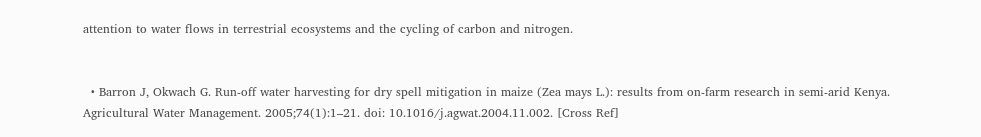attention to water flows in terrestrial ecosystems and the cycling of carbon and nitrogen.


  • Barron J, Okwach G. Run-off water harvesting for dry spell mitigation in maize (Zea mays L.): results from on-farm research in semi-arid Kenya. Agricultural Water Management. 2005;74(1):1–21. doi: 10.1016/j.agwat.2004.11.002. [Cross Ref]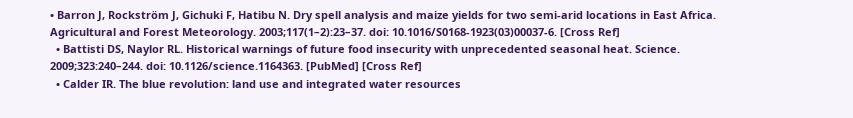• Barron J, Rockström J, Gichuki F, Hatibu N. Dry spell analysis and maize yields for two semi-arid locations in East Africa. Agricultural and Forest Meteorology. 2003;117(1–2):23–37. doi: 10.1016/S0168-1923(03)00037-6. [Cross Ref]
  • Battisti DS, Naylor RL. Historical warnings of future food insecurity with unprecedented seasonal heat. Science. 2009;323:240–244. doi: 10.1126/science.1164363. [PubMed] [Cross Ref]
  • Calder IR. The blue revolution: land use and integrated water resources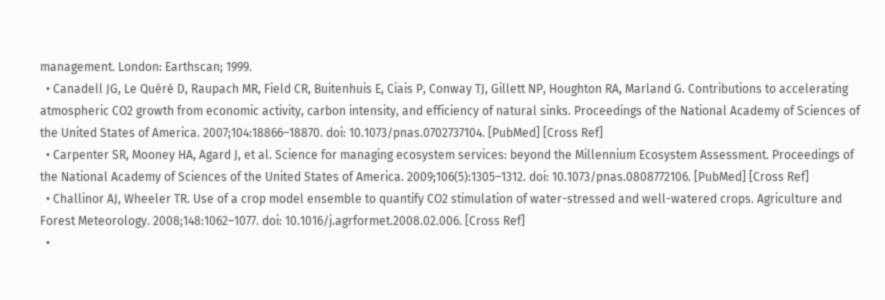management. London: Earthscan; 1999.
  • Canadell JG, Le Quéré D, Raupach MR, Field CR, Buitenhuis E, Ciais P, Conway TJ, Gillett NP, Houghton RA, Marland G. Contributions to accelerating atmospheric CO2 growth from economic activity, carbon intensity, and efficiency of natural sinks. Proceedings of the National Academy of Sciences of the United States of America. 2007;104:18866–18870. doi: 10.1073/pnas.0702737104. [PubMed] [Cross Ref]
  • Carpenter SR, Mooney HA, Agard J, et al. Science for managing ecosystem services: beyond the Millennium Ecosystem Assessment. Proceedings of the National Academy of Sciences of the United States of America. 2009;106(5):1305–1312. doi: 10.1073/pnas.0808772106. [PubMed] [Cross Ref]
  • Challinor AJ, Wheeler TR. Use of a crop model ensemble to quantify CO2 stimulation of water-stressed and well-watered crops. Agriculture and Forest Meteorology. 2008;148:1062–1077. doi: 10.1016/j.agrformet.2008.02.006. [Cross Ref]
  •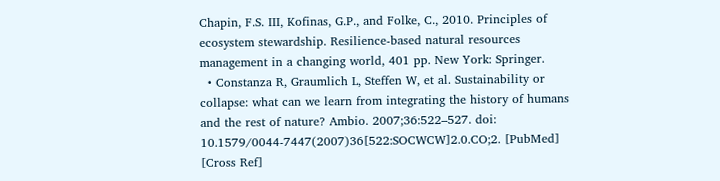Chapin, F.S. III, Kofinas, G.P., and Folke, C., 2010. Principles of ecosystem stewardship. Resilience-based natural resources management in a changing world, 401 pp. New York: Springer.
  • Constanza R, Graumlich L, Steffen W, et al. Sustainability or collapse: what can we learn from integrating the history of humans and the rest of nature? Ambio. 2007;36:522–527. doi: 10.1579/0044-7447(2007)36[522:SOCWCW]2.0.CO;2. [PubMed] [Cross Ref]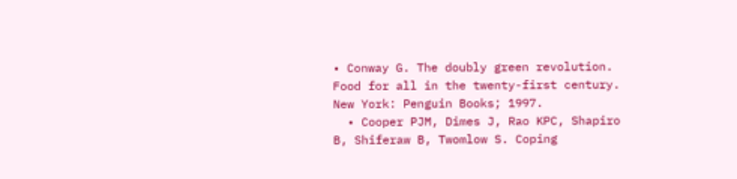• Conway G. The doubly green revolution. Food for all in the twenty-first century. New York: Penguin Books; 1997.
  • Cooper PJM, Dimes J, Rao KPC, Shapiro B, Shiferaw B, Twomlow S. Coping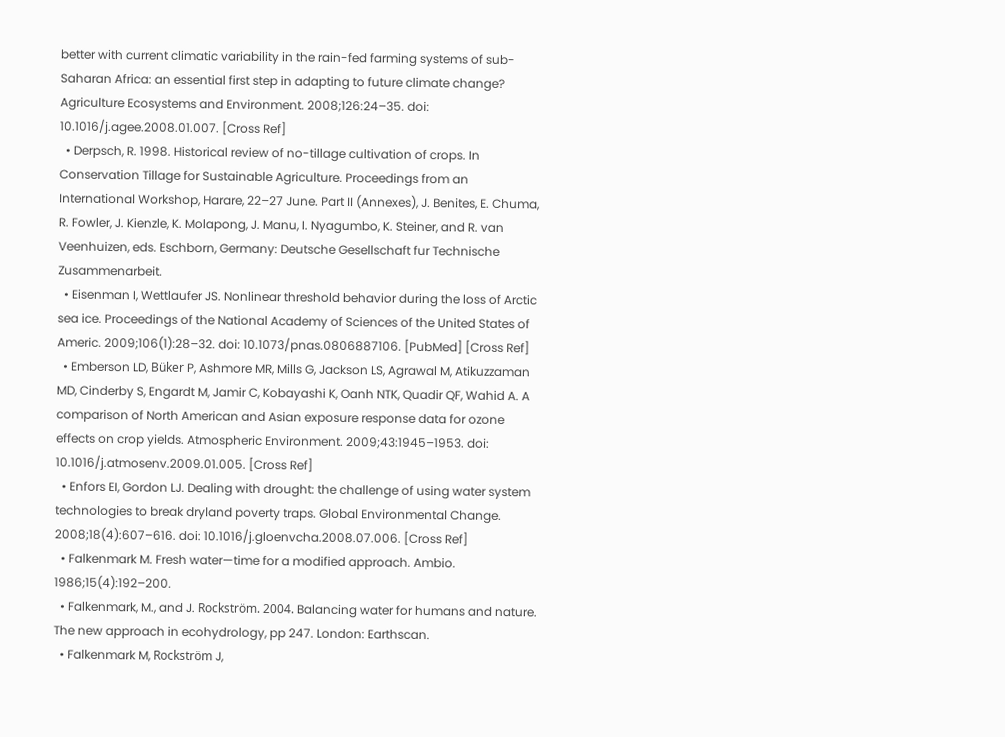better with current climatic variability in the rain-fed farming systems of sub-Saharan Africa: an essential first step in adapting to future climate change? Agriculture Ecosystems and Environment. 2008;126:24–35. doi: 10.1016/j.agee.2008.01.007. [Cross Ref]
  • Derpsch, R. 1998. Historical review of no-tillage cultivation of crops. In Conservation Tillage for Sustainable Agriculture. Proceedings from an International Workshop, Harare, 22–27 June. Part II (Annexes), J. Benites, E. Chuma, R. Fowler, J. Kienzle, K. Molapong, J. Manu, I. Nyagumbo, K. Steiner, and R. van Veenhuizen, eds. Eschborn, Germany: Deutsche Gesellschaft fur Technische Zusammenarbeit.
  • Eisenman I, Wettlaufer JS. Nonlinear threshold behavior during the loss of Arctic sea ice. Proceedings of the National Academy of Sciences of the United States of Americ. 2009;106(1):28–32. doi: 10.1073/pnas.0806887106. [PubMed] [Cross Ref]
  • Emberson LD, Büker P, Ashmore MR, Mills G, Jackson LS, Agrawal M, Atikuzzaman MD, Cinderby S, Engardt M, Jamir C, Kobayashi K, Oanh NTK, Quadir QF, Wahid A. A comparison of North American and Asian exposure response data for ozone effects on crop yields. Atmospheric Environment. 2009;43:1945–1953. doi: 10.1016/j.atmosenv.2009.01.005. [Cross Ref]
  • Enfors EI, Gordon LJ. Dealing with drought: the challenge of using water system technologies to break dryland poverty traps. Global Environmental Change. 2008;18(4):607–616. doi: 10.1016/j.gloenvcha.2008.07.006. [Cross Ref]
  • Falkenmark M. Fresh water—time for a modified approach. Ambio. 1986;15(4):192–200.
  • Falkenmark, M., and J. Rockström. 2004. Balancing water for humans and nature. The new approach in ecohydrology, pp 247. London: Earthscan.
  • Falkenmark M, Rockström J,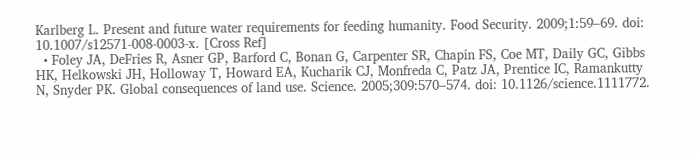Karlberg L. Present and future water requirements for feeding humanity. Food Security. 2009;1:59–69. doi: 10.1007/s12571-008-0003-x. [Cross Ref]
  • Foley JA, DeFries R, Asner GP, Barford C, Bonan G, Carpenter SR, Chapin FS, Coe MT, Daily GC, Gibbs HK, Helkowski JH, Holloway T, Howard EA, Kucharik CJ, Monfreda C, Patz JA, Prentice IC, Ramankutty N, Snyder PK. Global consequences of land use. Science. 2005;309:570–574. doi: 10.1126/science.1111772.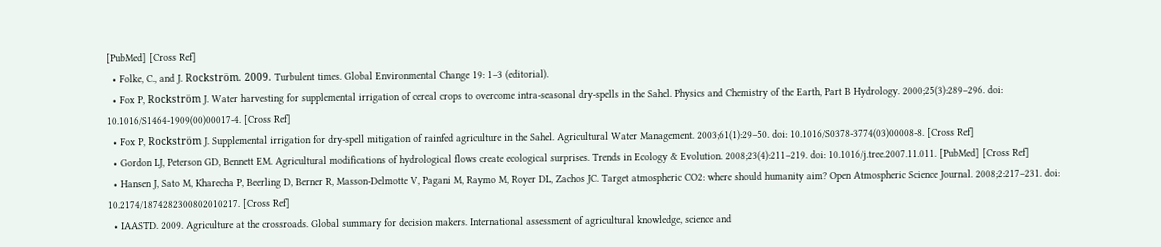[PubMed] [Cross Ref]
  • Folke, C., and J. Rockström. 2009. Turbulent times. Global Environmental Change 19: 1–3 (editorial).
  • Fox P, Rockström J. Water harvesting for supplemental irrigation of cereal crops to overcome intra-seasonal dry-spells in the Sahel. Physics and Chemistry of the Earth, Part B Hydrology. 2000;25(3):289–296. doi: 10.1016/S1464-1909(00)00017-4. [Cross Ref]
  • Fox P, Rockström J. Supplemental irrigation for dry-spell mitigation of rainfed agriculture in the Sahel. Agricultural Water Management. 2003;61(1):29–50. doi: 10.1016/S0378-3774(03)00008-8. [Cross Ref]
  • Gordon LJ, Peterson GD, Bennett EM. Agricultural modifications of hydrological flows create ecological surprises. Trends in Ecology & Evolution. 2008;23(4):211–219. doi: 10.1016/j.tree.2007.11.011. [PubMed] [Cross Ref]
  • Hansen J, Sato M, Kharecha P, Beerling D, Berner R, Masson-Delmotte V, Pagani M, Raymo M, Royer DL, Zachos JC. Target atmospheric CO2: where should humanity aim? Open Atmospheric Science Journal. 2008;2:217–231. doi: 10.2174/1874282300802010217. [Cross Ref]
  • IAASTD. 2009. Agriculture at the crossroads. Global summary for decision makers. International assessment of agricultural knowledge, science and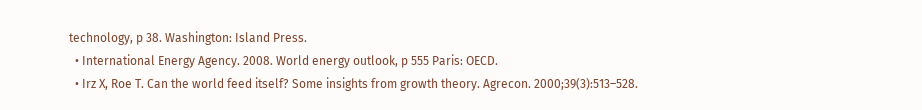technology, p 38. Washington: Island Press.
  • International Energy Agency. 2008. World energy outlook, p 555 Paris: OECD.
  • Irz X, Roe T. Can the world feed itself? Some insights from growth theory. Agrecon. 2000;39(3):513–528.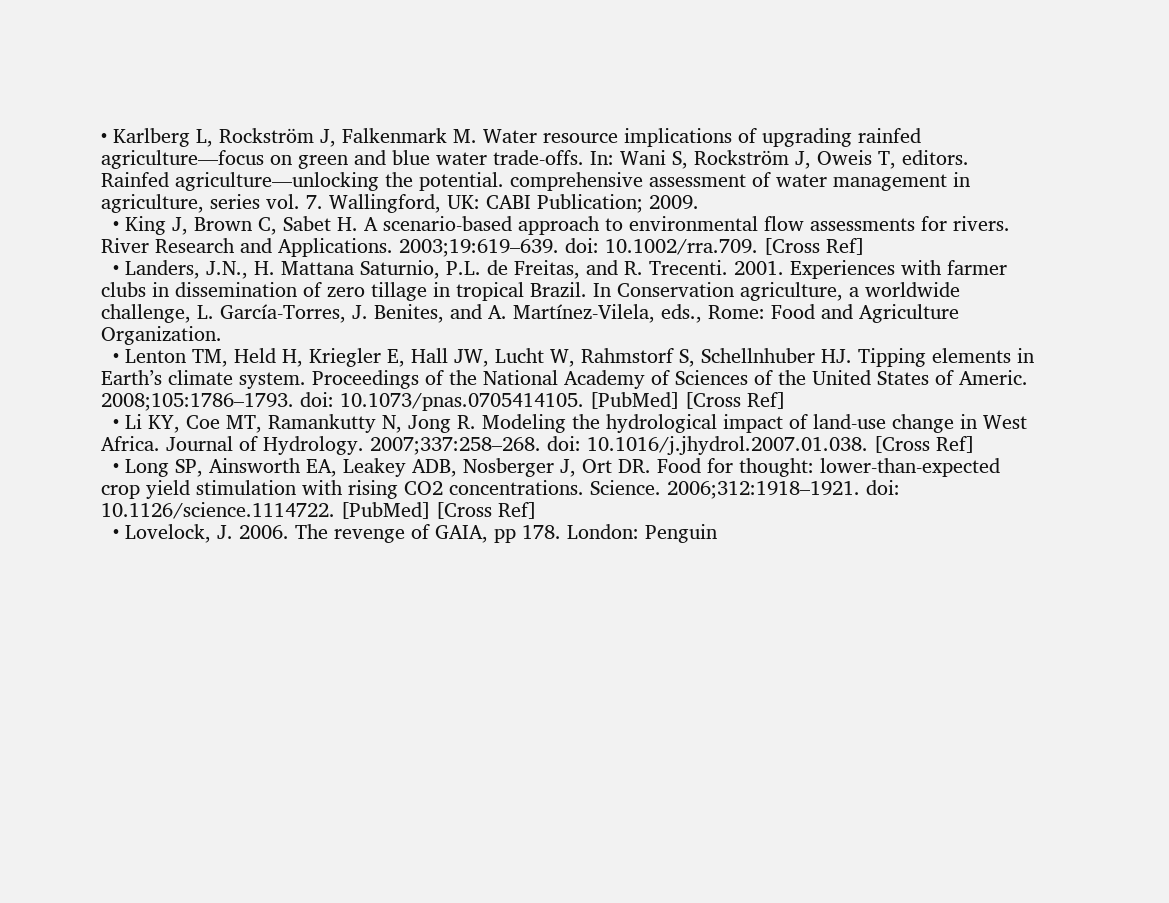• Karlberg L, Rockström J, Falkenmark M. Water resource implications of upgrading rainfed agriculture—focus on green and blue water trade-offs. In: Wani S, Rockström J, Oweis T, editors. Rainfed agriculture—unlocking the potential. comprehensive assessment of water management in agriculture, series vol. 7. Wallingford, UK: CABI Publication; 2009.
  • King J, Brown C, Sabet H. A scenario-based approach to environmental flow assessments for rivers. River Research and Applications. 2003;19:619–639. doi: 10.1002/rra.709. [Cross Ref]
  • Landers, J.N., H. Mattana Saturnio, P.L. de Freitas, and R. Trecenti. 2001. Experiences with farmer clubs in dissemination of zero tillage in tropical Brazil. In Conservation agriculture, a worldwide challenge, L. García-Torres, J. Benites, and A. Martínez-Vilela, eds., Rome: Food and Agriculture Organization.
  • Lenton TM, Held H, Kriegler E, Hall JW, Lucht W, Rahmstorf S, Schellnhuber HJ. Tipping elements in Earth’s climate system. Proceedings of the National Academy of Sciences of the United States of Americ. 2008;105:1786–1793. doi: 10.1073/pnas.0705414105. [PubMed] [Cross Ref]
  • Li KY, Coe MT, Ramankutty N, Jong R. Modeling the hydrological impact of land-use change in West Africa. Journal of Hydrology. 2007;337:258–268. doi: 10.1016/j.jhydrol.2007.01.038. [Cross Ref]
  • Long SP, Ainsworth EA, Leakey ADB, Nosberger J, Ort DR. Food for thought: lower-than-expected crop yield stimulation with rising CO2 concentrations. Science. 2006;312:1918–1921. doi: 10.1126/science.1114722. [PubMed] [Cross Ref]
  • Lovelock, J. 2006. The revenge of GAIA, pp 178. London: Penguin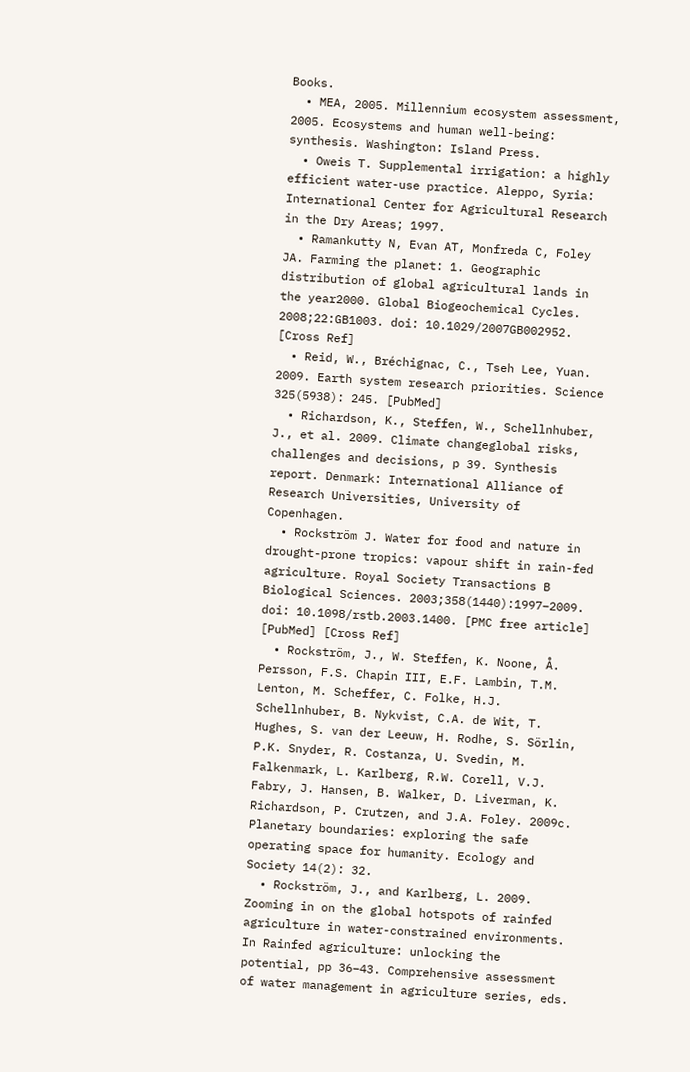Books.
  • MEA, 2005. Millennium ecosystem assessment, 2005. Ecosystems and human well-being: synthesis. Washington: Island Press.
  • Oweis T. Supplemental irrigation: a highly efficient water-use practice. Aleppo, Syria: International Center for Agricultural Research in the Dry Areas; 1997.
  • Ramankutty N, Evan AT, Monfreda C, Foley JA. Farming the planet: 1. Geographic distribution of global agricultural lands in the year2000. Global Biogeochemical Cycles. 2008;22:GB1003. doi: 10.1029/2007GB002952. [Cross Ref]
  • Reid, W., Bréchignac, C., Tseh Lee, Yuan. 2009. Earth system research priorities. Science 325(5938): 245. [PubMed]
  • Richardson, K., Steffen, W., Schellnhuber, J., et al. 2009. Climate changeglobal risks, challenges and decisions, p 39. Synthesis report. Denmark: International Alliance of Research Universities, University of Copenhagen.
  • Rockström J. Water for food and nature in drought-prone tropics: vapour shift in rain-fed agriculture. Royal Society Transactions B Biological Sciences. 2003;358(1440):1997–2009. doi: 10.1098/rstb.2003.1400. [PMC free article] [PubMed] [Cross Ref]
  • Rockström, J., W. Steffen, K. Noone, Å. Persson, F.S. Chapin III, E.F. Lambin, T.M. Lenton, M. Scheffer, C. Folke, H.J. Schellnhuber, B. Nykvist, C.A. de Wit, T. Hughes, S. van der Leeuw, H. Rodhe, S. Sörlin, P.K. Snyder, R. Costanza, U. Svedin, M. Falkenmark, L. Karlberg, R.W. Corell, V.J. Fabry, J. Hansen, B. Walker, D. Liverman, K. Richardson, P. Crutzen, and J.A. Foley. 2009c. Planetary boundaries: exploring the safe operating space for humanity. Ecology and Society 14(2): 32.
  • Rockström, J., and Karlberg, L. 2009. Zooming in on the global hotspots of rainfed agriculture in water-constrained environments. In Rainfed agriculture: unlocking the potential, pp 36–43. Comprehensive assessment of water management in agriculture series, eds.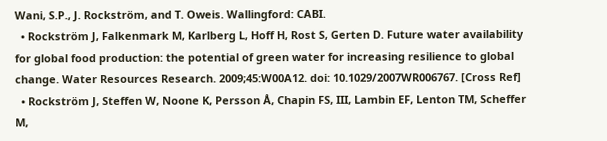Wani, S.P., J. Rockström, and T. Oweis. Wallingford: CABI.
  • Rockström J, Falkenmark M, Karlberg L, Hoff H, Rost S, Gerten D. Future water availability for global food production: the potential of green water for increasing resilience to global change. Water Resources Research. 2009;45:W00A12. doi: 10.1029/2007WR006767. [Cross Ref]
  • Rockström J, Steffen W, Noone K, Persson Å, Chapin FS, III, Lambin EF, Lenton TM, Scheffer M,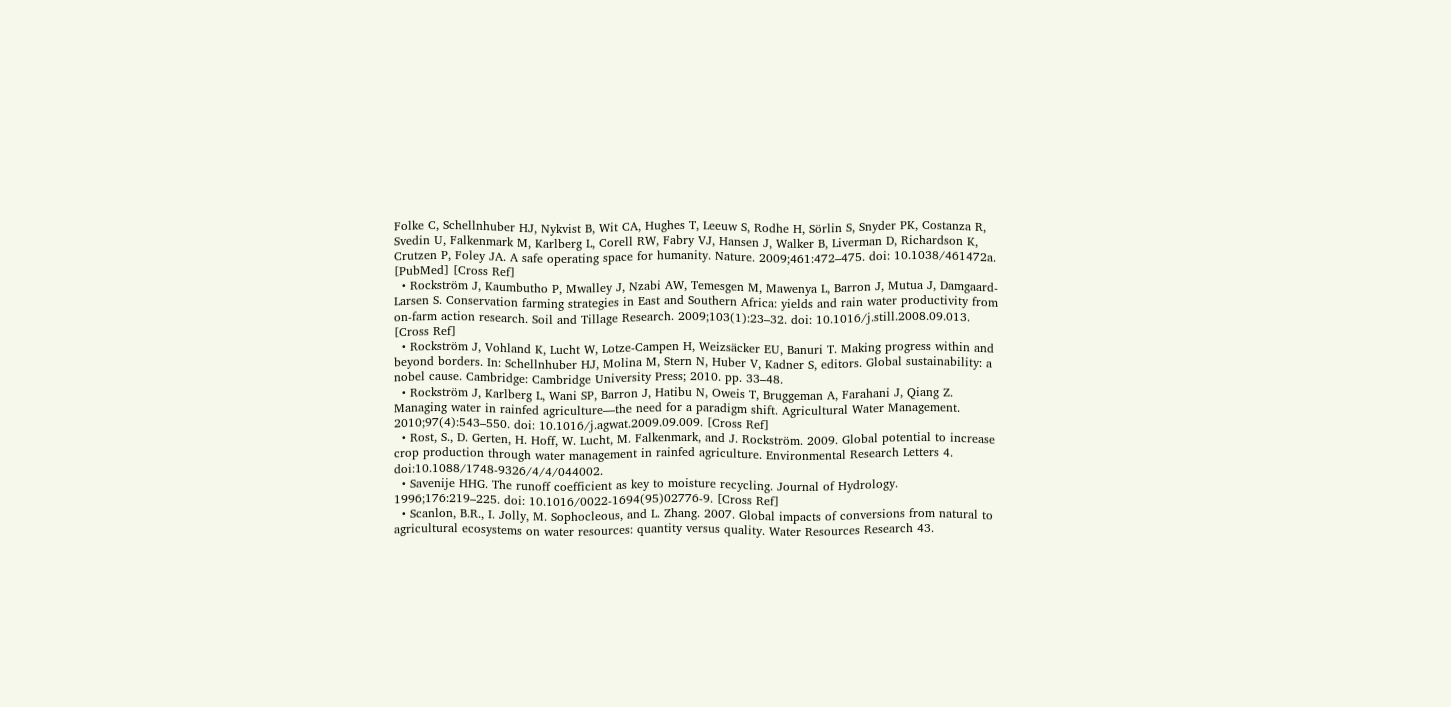Folke C, Schellnhuber HJ, Nykvist B, Wit CA, Hughes T, Leeuw S, Rodhe H, Sörlin S, Snyder PK, Costanza R, Svedin U, Falkenmark M, Karlberg L, Corell RW, Fabry VJ, Hansen J, Walker B, Liverman D, Richardson K, Crutzen P, Foley JA. A safe operating space for humanity. Nature. 2009;461:472–475. doi: 10.1038/461472a. [PubMed] [Cross Ref]
  • Rockström J, Kaumbutho P, Mwalley J, Nzabi AW, Temesgen M, Mawenya L, Barron J, Mutua J, Damgaard-Larsen S. Conservation farming strategies in East and Southern Africa: yields and rain water productivity from on-farm action research. Soil and Tillage Research. 2009;103(1):23–32. doi: 10.1016/j.still.2008.09.013. [Cross Ref]
  • Rockström J, Vohland K, Lucht W, Lotze-Campen H, Weizsäcker EU, Banuri T. Making progress within and beyond borders. In: Schellnhuber HJ, Molina M, Stern N, Huber V, Kadner S, editors. Global sustainability: a nobel cause. Cambridge: Cambridge University Press; 2010. pp. 33–48.
  • Rockström J, Karlberg L, Wani SP, Barron J, Hatibu N, Oweis T, Bruggeman A, Farahani J, Qiang Z. Managing water in rainfed agriculture—the need for a paradigm shift. Agricultural Water Management. 2010;97(4):543–550. doi: 10.1016/j.agwat.2009.09.009. [Cross Ref]
  • Rost, S., D. Gerten, H. Hoff, W. Lucht, M. Falkenmark, and J. Rockström. 2009. Global potential to increase crop production through water management in rainfed agriculture. Environmental Research Letters 4. doi:10.1088/1748-9326/4/4/044002.
  • Savenije HHG. The runoff coefficient as key to moisture recycling. Journal of Hydrology. 1996;176:219–225. doi: 10.1016/0022-1694(95)02776-9. [Cross Ref]
  • Scanlon, B.R., I. Jolly, M. Sophocleous, and L. Zhang. 2007. Global impacts of conversions from natural to agricultural ecosystems on water resources: quantity versus quality. Water Resources Research 43.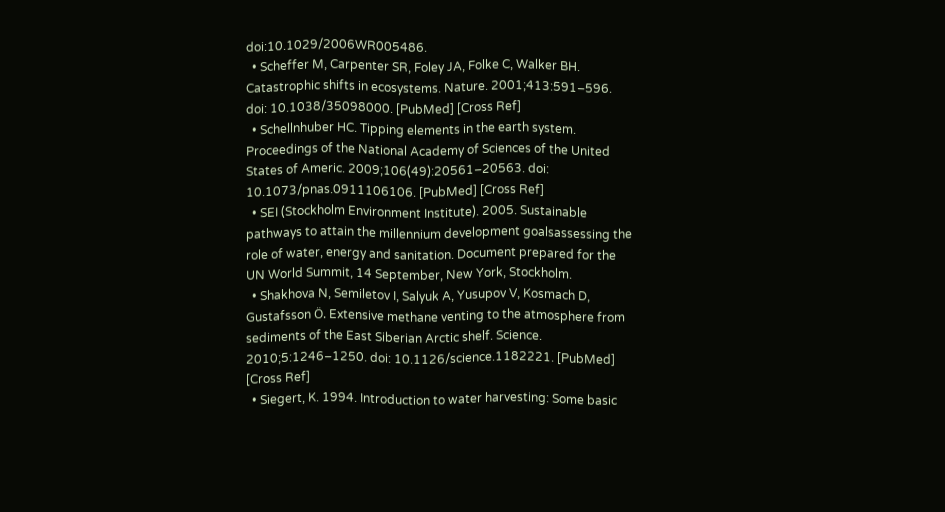doi:10.1029/2006WR005486.
  • Scheffer M, Carpenter SR, Foley JA, Folke C, Walker BH. Catastrophic shifts in ecosystems. Nature. 2001;413:591–596. doi: 10.1038/35098000. [PubMed] [Cross Ref]
  • Schellnhuber HC. Tipping elements in the earth system. Proceedings of the National Academy of Sciences of the United States of Americ. 2009;106(49):20561–20563. doi: 10.1073/pnas.0911106106. [PubMed] [Cross Ref]
  • SEI (Stockholm Environment Institute). 2005. Sustainable pathways to attain the millennium development goalsassessing the role of water, energy and sanitation. Document prepared for the UN World Summit, 14 September, New York, Stockholm.
  • Shakhova N, Semiletov I, Salyuk A, Yusupov V, Kosmach D, Gustafsson Ö. Extensive methane venting to the atmosphere from sediments of the East Siberian Arctic shelf. Science. 2010;5:1246–1250. doi: 10.1126/science.1182221. [PubMed] [Cross Ref]
  • Siegert, K. 1994. Introduction to water harvesting: Some basic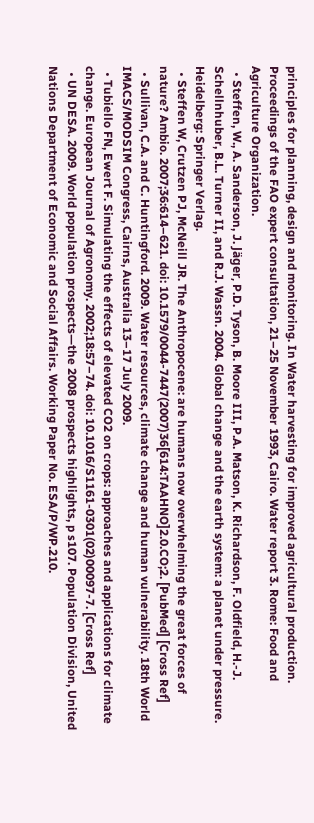principles for planning, design and monitoring. In Water harvesting for improved agricultural production. Proceedings of the FAO expert consultation, 21–25 November 1993, Cairo. Water report 3. Rome: Food and Agriculture Organization.
  • Steffen, W., A. Sanderson, J. Jäger, P.D. Tyson, B. Moore III, P.A. Matson, K. Richardson, F. Oldfield, H.-J. Schellnhuber, B.L. Turner II, and R.J. Wassn. 2004. Global change and the earth system: a planet under pressure. Heidelberg: Springer Verlag.
  • Steffen W, Crutzen PJ, McNeill JR. The Anthropocene: are humans now overwhelming the great forces of nature? Ambio. 2007;36:614–621. doi: 10.1579/0044-7447(2007)36[614:TAAHNO]2.0.CO;2. [PubMed] [Cross Ref]
  • Sullivan, C.A. and C. Huntingford. 2009. Water resources, climate change and human vulnerability. 18th World IMACS/MODSIM Congress, Cairns, Australia 13–17 July 2009.
  • Tubiello FN, Ewert F. Simulating the effects of elevated CO2 on crops: approaches and applications for climate change. European Journal of Agronomy. 2002;18:57–74. doi: 10.1016/S1161-0301(02)00097-7. [Cross Ref]
  • UN DESA. 2009. World population prospects—the 2008 prospects highlights, p s107. Population Division, United Nations Department of Economic and Social Affairs. Working Paper No. ESA/P/WP.210.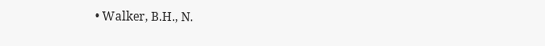• Walker, B.H., N.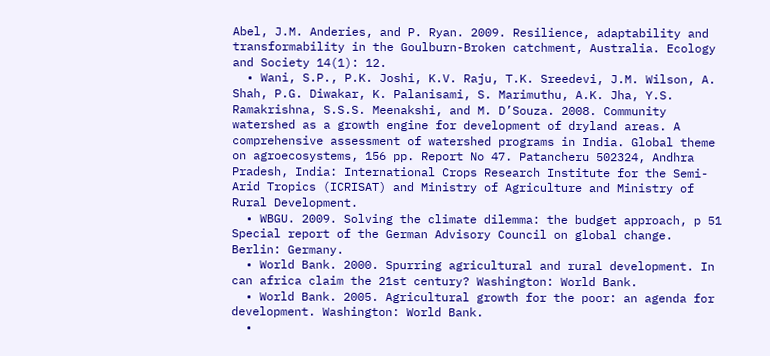Abel, J.M. Anderies, and P. Ryan. 2009. Resilience, adaptability and transformability in the Goulburn-Broken catchment, Australia. Ecology and Society 14(1): 12.
  • Wani, S.P., P.K. Joshi, K.V. Raju, T.K. Sreedevi, J.M. Wilson, A. Shah, P.G. Diwakar, K. Palanisami, S. Marimuthu, A.K. Jha, Y.S. Ramakrishna, S.S.S. Meenakshi, and M. D’Souza. 2008. Community watershed as a growth engine for development of dryland areas. A comprehensive assessment of watershed programs in India. Global theme on agroecosystems, 156 pp. Report No 47. Patancheru 502324, Andhra Pradesh, India: International Crops Research Institute for the Semi-Arid Tropics (ICRISAT) and Ministry of Agriculture and Ministry of Rural Development.
  • WBGU. 2009. Solving the climate dilemma: the budget approach, p 51 Special report of the German Advisory Council on global change. Berlin: Germany.
  • World Bank. 2000. Spurring agricultural and rural development. In can africa claim the 21st century? Washington: World Bank.
  • World Bank. 2005. Agricultural growth for the poor: an agenda for development. Washington: World Bank.
  •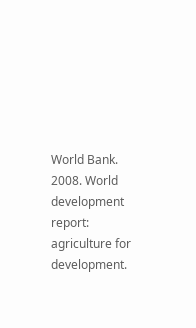World Bank. 2008. World development report: agriculture for development.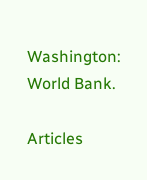Washington: World Bank.

Articles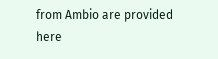from Ambio are provided here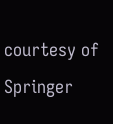courtesy of Springer